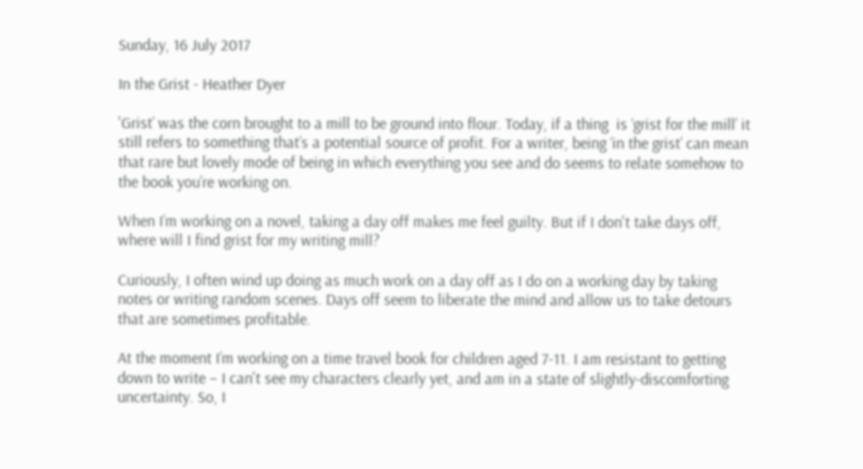Sunday, 16 July 2017

In the Grist - Heather Dyer

'Grist’ was the corn brought to a mill to be ground into flour. Today, if a thing  is ‘grist for the mill’ it still refers to something that’s a potential source of profit. For a writer, being ‘in the grist’ can mean that rare but lovely mode of being in which everything you see and do seems to relate somehow to the book you’re working on.

When I’m working on a novel, taking a day off makes me feel guilty. But if I don't take days off, where will I find grist for my writing mill?

Curiously, I often wind up doing as much work on a day off as I do on a working day by taking notes or writing random scenes. Days off seem to liberate the mind and allow us to take detours that are sometimes profitable.

At the moment I’m working on a time travel book for children aged 7-11. I am resistant to getting down to write – I can't see my characters clearly yet, and am in a state of slightly-discomforting uncertainty. So, I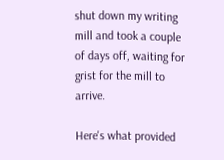shut down my writing mill and took a couple of days off, waiting for grist for the mill to arrive.

Here's what provided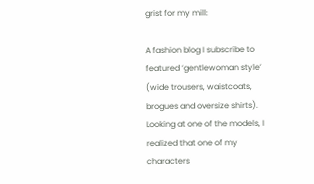grist for my mill:

A fashion blog I subscribe to featured ‘gentlewoman style’ (wide trousers, waistcoats, brogues and oversize shirts). Looking at one of the models, I realized that one of my characters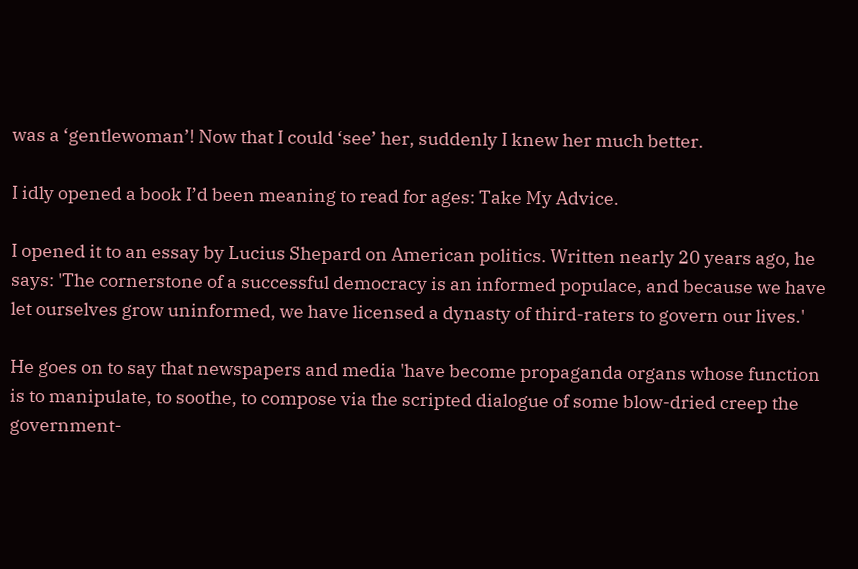was a ‘gentlewoman’! Now that I could ‘see’ her, suddenly I knew her much better.

I idly opened a book I’d been meaning to read for ages: Take My Advice.

I opened it to an essay by Lucius Shepard on American politics. Written nearly 20 years ago, he says: 'The cornerstone of a successful democracy is an informed populace, and because we have let ourselves grow uninformed, we have licensed a dynasty of third-raters to govern our lives.'

He goes on to say that newspapers and media 'have become propaganda organs whose function is to manipulate, to soothe, to compose via the scripted dialogue of some blow-dried creep the government-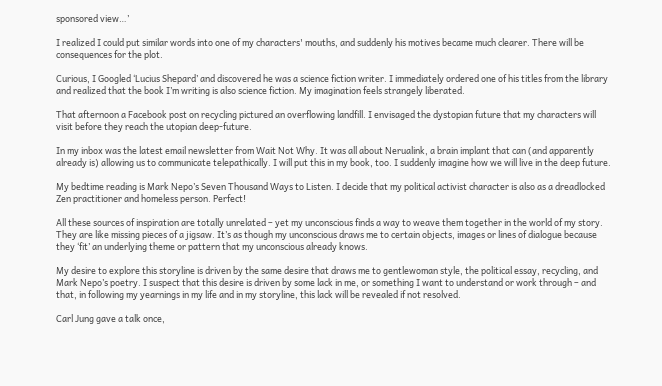sponsored view…’

I realized I could put similar words into one of my characters' mouths, and suddenly his motives became much clearer. There will be consequences for the plot.

Curious, I Googled ‘Lucius Shepard’ and discovered he was a science fiction writer. I immediately ordered one of his titles from the library and realized that the book I’m writing is also science fiction. My imagination feels strangely liberated.

That afternoon a Facebook post on recycling pictured an overflowing landfill. I envisaged the dystopian future that my characters will visit before they reach the utopian deep-future.

In my inbox was the latest email newsletter from Wait Not Why. It was all about Nerualink, a brain implant that can (and apparently already is) allowing us to communicate telepathically. I will put this in my book, too. I suddenly imagine how we will live in the deep future.

My bedtime reading is Mark Nepo’s Seven Thousand Ways to Listen. I decide that my political activist character is also as a dreadlocked Zen practitioner and homeless person. Perfect!

All these sources of inspiration are totally unrelated – yet my unconscious finds a way to weave them together in the world of my story. They are like missing pieces of a jigsaw. It’s as though my unconscious draws me to certain objects, images or lines of dialogue because they ‘fit’ an underlying theme or pattern that my unconscious already knows.

My desire to explore this storyline is driven by the same desire that draws me to gentlewoman style, the political essay, recycling, and Mark Nepo’s poetry. I suspect that this desire is driven by some lack in me, or something I want to understand or work through – and that, in following my yearnings in my life and in my storyline, this lack will be revealed if not resolved.

Carl Jung gave a talk once,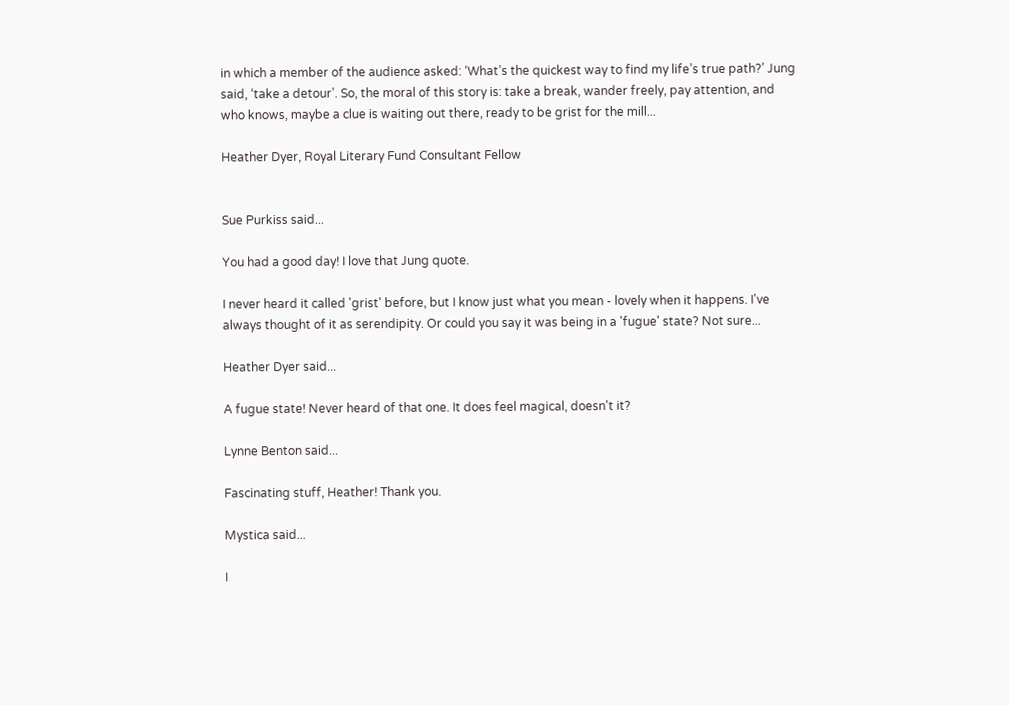in which a member of the audience asked: ‘What’s the quickest way to find my life’s true path?’ Jung said, ‘take a detour’. So, the moral of this story is: take a break, wander freely, pay attention, and who knows, maybe a clue is waiting out there, ready to be grist for the mill...

Heather Dyer, Royal Literary Fund Consultant Fellow


Sue Purkiss said...

You had a good day! I love that Jung quote.

I never heard it called 'grist' before, but I know just what you mean - lovely when it happens. I've always thought of it as serendipity. Or could you say it was being in a 'fugue' state? Not sure...

Heather Dyer said...

A fugue state! Never heard of that one. It does feel magical, doesn't it?

Lynne Benton said...

Fascinating stuff, Heather! Thank you.

Mystica said...

I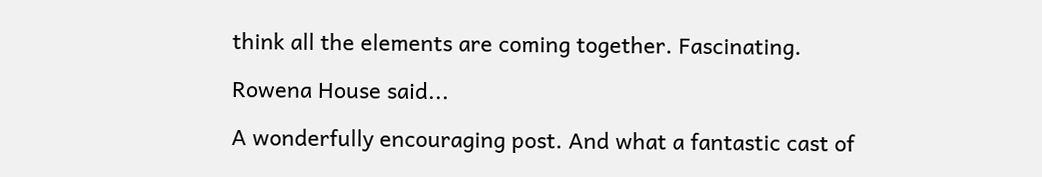think all the elements are coming together. Fascinating.

Rowena House said...

A wonderfully encouraging post. And what a fantastic cast of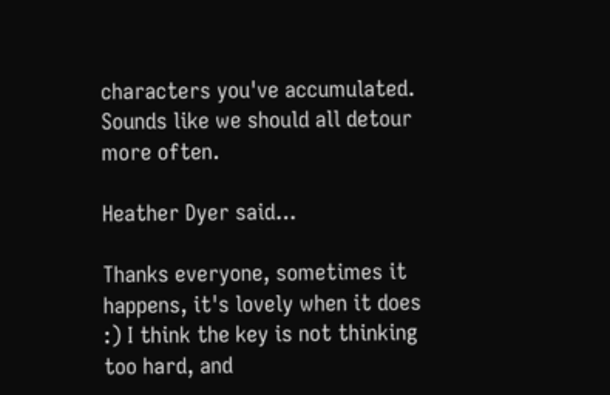characters you've accumulated. Sounds like we should all detour more often.

Heather Dyer said...

Thanks everyone, sometimes it happens, it's lovely when it does :) I think the key is not thinking too hard, and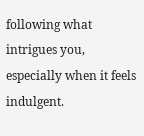following what intrigues you, especially when it feels indulgent.